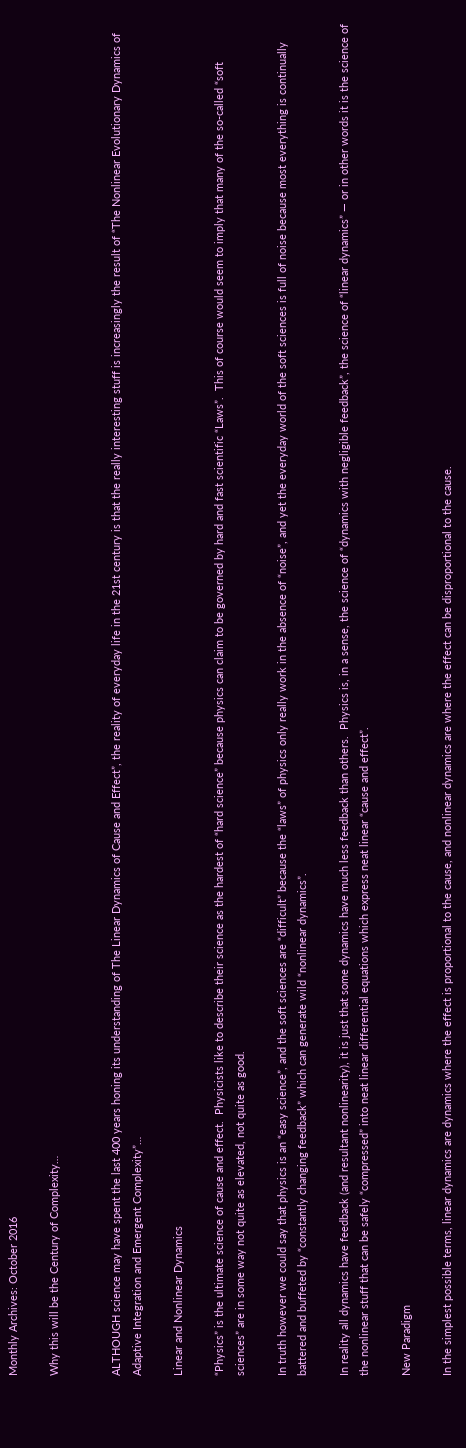Monthly Archives: October 2016

Why this will be the Century of Complexity…


ALTHOUGH science may have spent the last 400 years honing its understanding of The Linear Dynamics of Cause and Effect”, the reality of everyday life in the 21st century is that the really interesting stuff is increasingly the result of “The Nonlinear Evolutionary Dynamics of Adaptive Integration and Emergent Complexity”…

Linear and Nonlinear Dynamics

“Physics” is the ultimate science of cause and effect.  Physicists like to describe their science as the hardest of “hard science” because physics can claim to be governed by hard and fast scientific “Laws”.  This of course would seem to imply that many of the so-called “soft sciences” are in some way not quite as elevated, not quite as good.

In truth however we could say that physics is an “easy science”, and the soft sciences are “difficult” because the “laws” of physics only really work in the absence of “noise”, and yet the everyday world of the soft sciences is full of noise because most everything is continually battered and buffeted by “constantly changing feedback” which can generate wild “nonlinear dynamics”.

In reality all dynamics have feedback (and resultant nonlinearity), it is just that some dynamics have much less feedback than others.  Physics is, in a sense, the science of “dynamics with negligible feedback”, the science of “linear dynamics” — or in other words it is the science of the nonlinear stuff that can be safely “compressed” into neat linear differential equations which express neat linear “cause and effect”.

New Paradigm

In the simplest possible terms, linear dynamics are dynamics where the effect is proportional to the cause, and nonlinear dynamics are where the effect can be disproportional to the cause.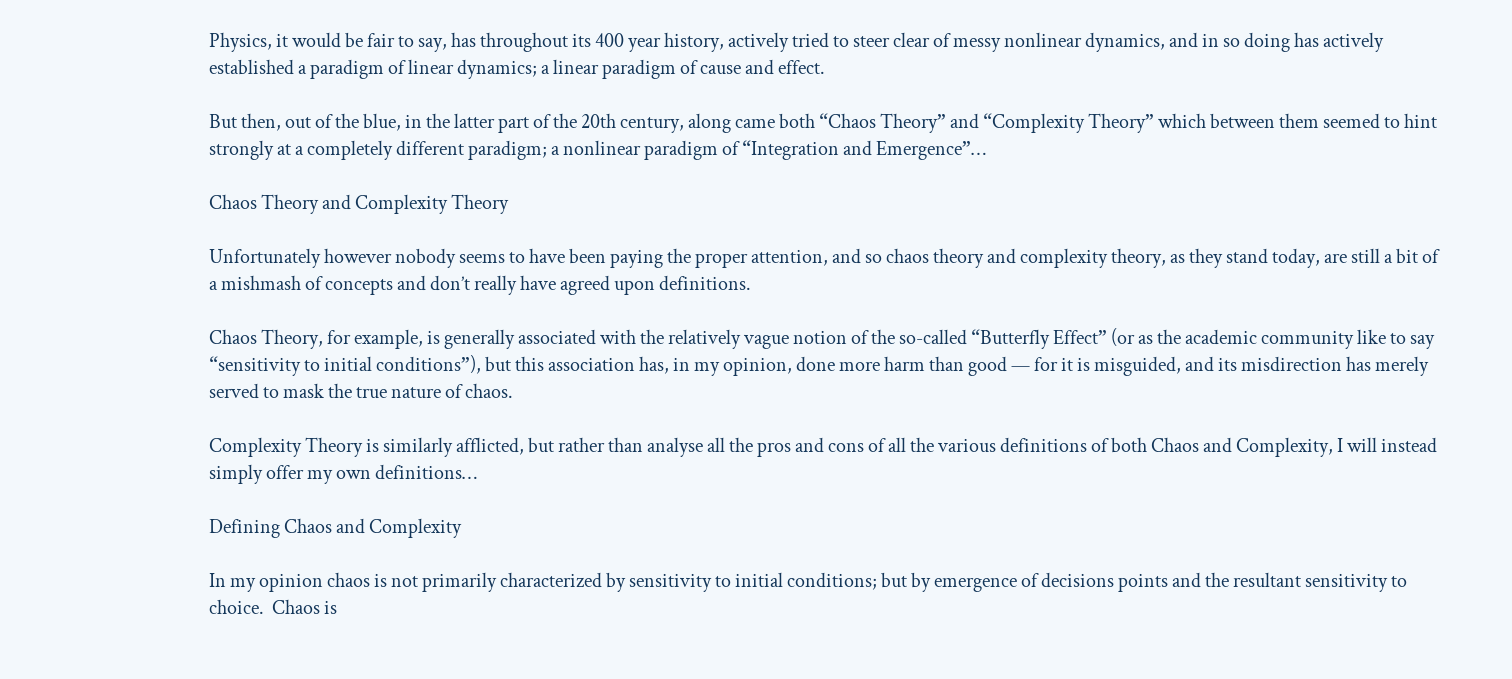Physics, it would be fair to say, has throughout its 400 year history, actively tried to steer clear of messy nonlinear dynamics, and in so doing has actively established a paradigm of linear dynamics; a linear paradigm of cause and effect.

But then, out of the blue, in the latter part of the 20th century, along came both “Chaos Theory” and “Complexity Theory” which between them seemed to hint strongly at a completely different paradigm; a nonlinear paradigm of “Integration and Emergence”…

Chaos Theory and Complexity Theory

Unfortunately however nobody seems to have been paying the proper attention, and so chaos theory and complexity theory, as they stand today, are still a bit of a mishmash of concepts and don’t really have agreed upon definitions.

Chaos Theory, for example, is generally associated with the relatively vague notion of the so-called “Butterfly Effect” (or as the academic community like to say “sensitivity to initial conditions”), but this association has, in my opinion, done more harm than good — for it is misguided, and its misdirection has merely served to mask the true nature of chaos.

Complexity Theory is similarly afflicted, but rather than analyse all the pros and cons of all the various definitions of both Chaos and Complexity, I will instead simply offer my own definitions…

Defining Chaos and Complexity

In my opinion chaos is not primarily characterized by sensitivity to initial conditions; but by emergence of decisions points and the resultant sensitivity to choice.  Chaos is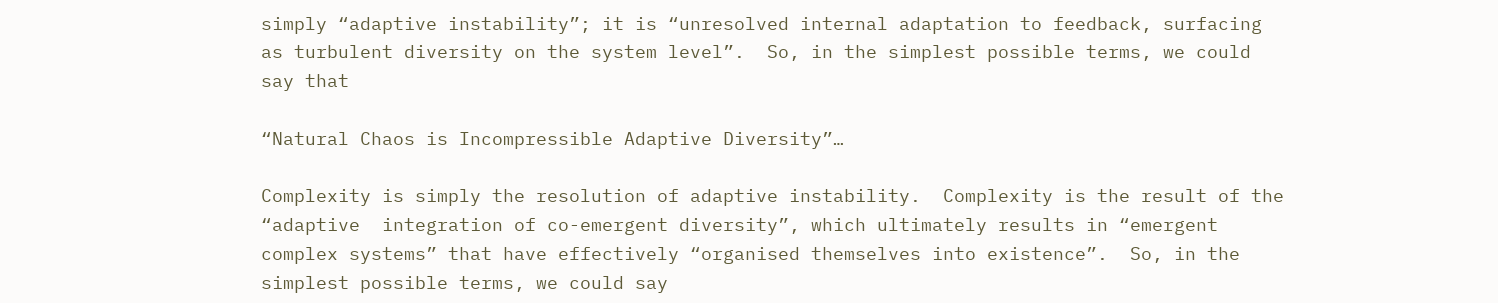simply “adaptive instability”; it is “unresolved internal adaptation to feedback, surfacing as turbulent diversity on the system level”.  So, in the simplest possible terms, we could say that

“Natural Chaos is Incompressible Adaptive Diversity”…

Complexity is simply the resolution of adaptive instability.  Complexity is the result of the “adaptive  integration of co-emergent diversity”, which ultimately results in “emergent complex systems” that have effectively “organised themselves into existence”.  So, in the simplest possible terms, we could say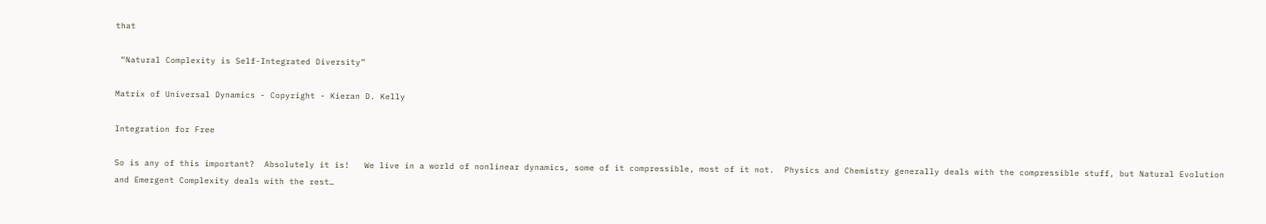that

 “Natural Complexity is Self-Integrated Diversity”

Matrix of Universal Dynamics - Copyright - Kieran D. Kelly

Integration for Free

So is any of this important?  Absolutely it is!   We live in a world of nonlinear dynamics, some of it compressible, most of it not.  Physics and Chemistry generally deals with the compressible stuff, but Natural Evolution and Emergent Complexity deals with the rest…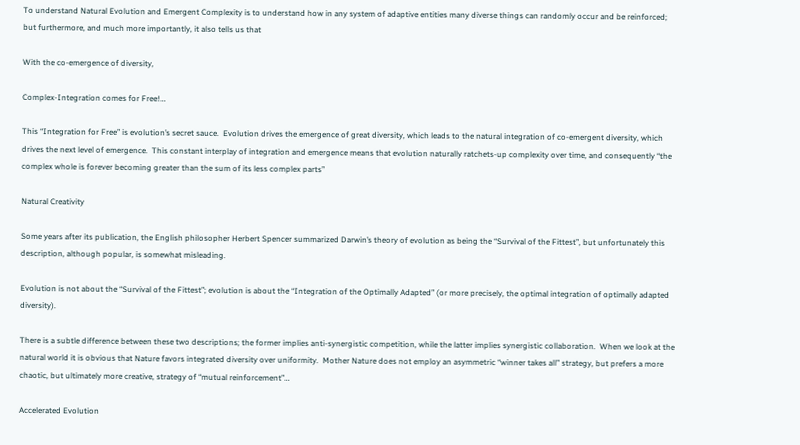To understand Natural Evolution and Emergent Complexity is to understand how in any system of adaptive entities many diverse things can randomly occur and be reinforced; but furthermore, and much more importantly, it also tells us that

With the co-emergence of diversity,

Complex-Integration comes for Free!…

This “Integration for Free” is evolution’s secret sauce.  Evolution drives the emergence of great diversity, which leads to the natural integration of co-emergent diversity, which drives the next level of emergence.  This constant interplay of integration and emergence means that evolution naturally ratchets-up complexity over time, and consequently “the complex whole is forever becoming greater than the sum of its less complex parts”

Natural Creativity

Some years after its publication, the English philosopher Herbert Spencer summarized Darwin’s theory of evolution as being the “Survival of the Fittest”, but unfortunately this description, although popular, is somewhat misleading.

Evolution is not about the “Survival of the Fittest”; evolution is about the “Integration of the Optimally Adapted” (or more precisely, the optimal integration of optimally adapted diversity).

There is a subtle difference between these two descriptions; the former implies anti-synergistic competition, while the latter implies synergistic collaboration.  When we look at the natural world it is obvious that Nature favors integrated diversity over uniformity.  Mother Nature does not employ an asymmetric “winner takes all” strategy, but prefers a more chaotic, but ultimately more creative, strategy of “mutual reinforcement”…

Accelerated Evolution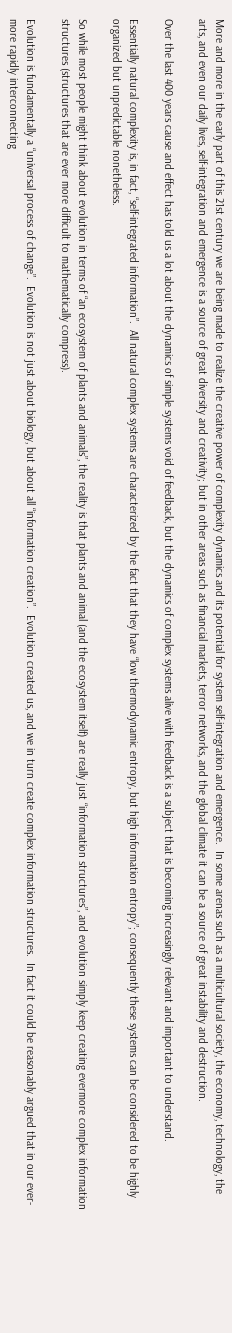More and more in the early part of this 21st century we are being made to realize the creative power of complexity dynamics and its potential for system self-integration and emergence.  In some arenas such as a multicultural society, the economy, technology, the arts, and even our daily lives, self-integration and emergence is a source of great diversity and creativity; but in other areas such as financial markets, terror networks, and the global climate it can be a source of great instability and destruction.

Over the last 400 years cause and effect has told us a lot about the dynamics of simple systems void of feedback, but the dynamics of complex systems alive with feedback is a subject that is becoming increasingly relevant and important to understand.

Essentially natural complexity is, in fact, “self-integrated information”.  All natural complex systems are characterized by the fact that they have “low thermodynamic entropy, but high information entropy”; consequently these systems can be considered to be highly organized but unpredictable nonetheless.

So while most people might think about evolution in terms of “an ecosystem of plants and animals”, the reality is that plants and animal (and the ecosystem itself) are really just “information structures”, and evolution simply keep creating evermore complex information structures (structures that are ever more difficult to mathematically compress).

Evolution is fundamentally a “universal process of change”.  Evolution is not just about biology, but about all “information creation”.  Evolution created us, and we in turn create complex information structures.  In fact it could be reasonably argued that in our ever-more rapidly interconnecting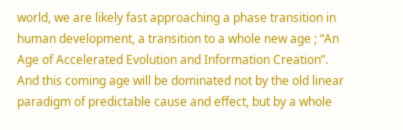world, we are likely fast approaching a phase transition in human development, a transition to a whole new age ; “An Age of Accelerated Evolution and Information Creation”.  And this coming age will be dominated not by the old linear paradigm of predictable cause and effect, but by a whole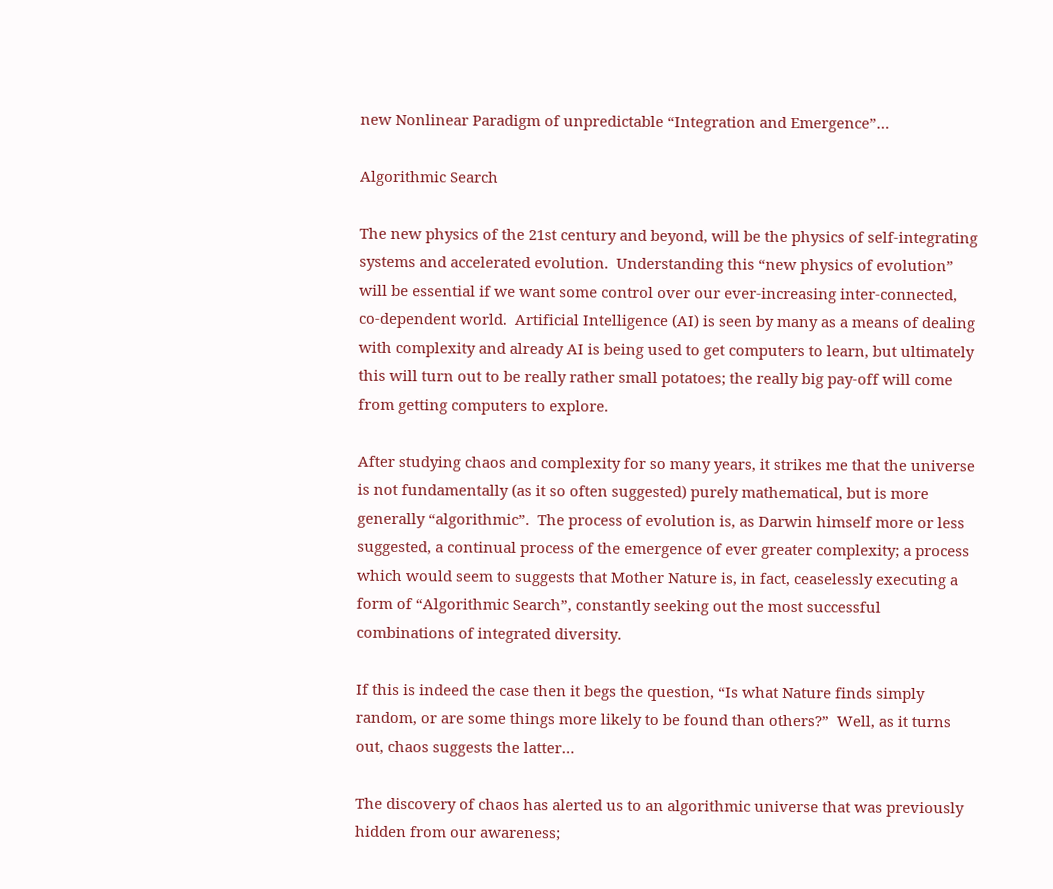new Nonlinear Paradigm of unpredictable “Integration and Emergence”…

Algorithmic Search

The new physics of the 21st century and beyond, will be the physics of self-integrating systems and accelerated evolution.  Understanding this “new physics of evolution” will be essential if we want some control over our ever-increasing inter-connected, co-dependent world.  Artificial Intelligence (AI) is seen by many as a means of dealing with complexity and already AI is being used to get computers to learn, but ultimately this will turn out to be really rather small potatoes; the really big pay-off will come from getting computers to explore.

After studying chaos and complexity for so many years, it strikes me that the universe is not fundamentally (as it so often suggested) purely mathematical, but is more generally “algorithmic”.  The process of evolution is, as Darwin himself more or less suggested, a continual process of the emergence of ever greater complexity; a process which would seem to suggests that Mother Nature is, in fact, ceaselessly executing a form of “Algorithmic Search”, constantly seeking out the most successful combinations of integrated diversity.

If this is indeed the case then it begs the question, “Is what Nature finds simply random, or are some things more likely to be found than others?”  Well, as it turns out, chaos suggests the latter…

The discovery of chaos has alerted us to an algorithmic universe that was previously hidden from our awareness;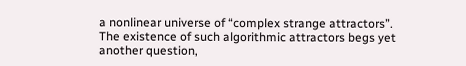a nonlinear universe of “complex strange attractors”.  The existence of such algorithmic attractors begs yet another question,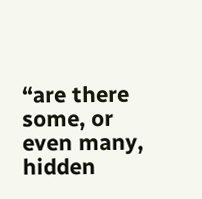“are there some, or even many, hidden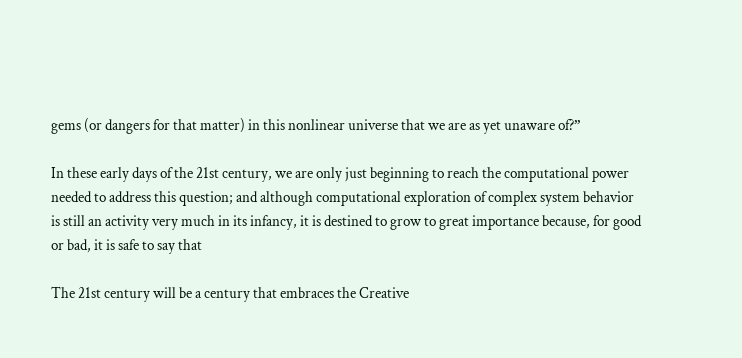gems (or dangers for that matter) in this nonlinear universe that we are as yet unaware of?”

In these early days of the 21st century, we are only just beginning to reach the computational power needed to address this question; and although computational exploration of complex system behavior is still an activity very much in its infancy, it is destined to grow to great importance because, for good or bad, it is safe to say that

The 21st century will be a century that embraces the Creative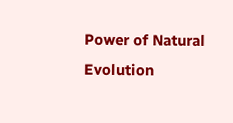Power of Natural Evolution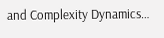and Complexity Dynamics…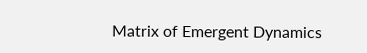Matrix of Emergent Dynamics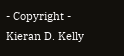- Copyright - Kieran D. Kelly